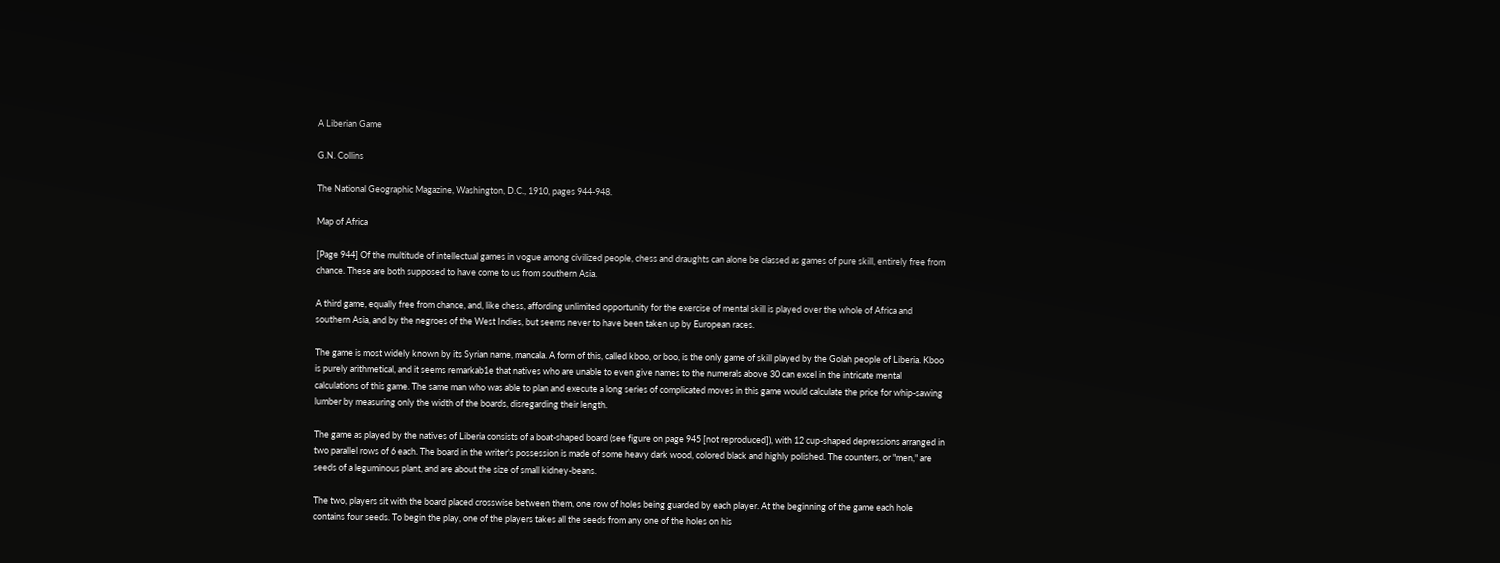A Liberian Game

G.N. Collins

The National Geographic Magazine, Washington, D.C., 1910, pages 944-948.

Map of Africa

[Page 944] Of the multitude of intellectual games in vogue among civilized people, chess and draughts can alone be classed as games of pure skill, entirely free from chance. These are both supposed to have come to us from southern Asia.

A third game, equally free from chance, and, like chess, affording unlimited opportunity for the exercise of mental skill is played over the whole of Africa and southern Asia, and by the negroes of the West Indies, but seems never to have been taken up by European races.

The game is most widely known by its Syrian name, mancala. A form of this, called kboo, or boo, is the only game of skill played by the Golah people of Liberia. Kboo is purely arithmetical, and it seems remarkab1e that natives who are unable to even give names to the numerals above 30 can excel in the intricate mental calculations of this game. The same man who was able to plan and execute a long series of complicated moves in this game would calculate the price for whip-sawing lumber by measuring only the width of the boards, disregarding their length.

The game as played by the natives of Liberia consists of a boat-shaped board (see figure on page 945 [not reproduced]), with 12 cup-shaped depressions arranged in two parallel rows of 6 each. The board in the writer's possession is made of some heavy dark wood, colored black and highly polished. The counters, or "men," are seeds of a leguminous plant, and are about the size of small kidney-beans.

The two, players sit with the board placed crosswise between them, one row of holes being guarded by each player. At the beginning of the game each hole contains four seeds. To begin the play, one of the players takes all the seeds from any one of the holes on his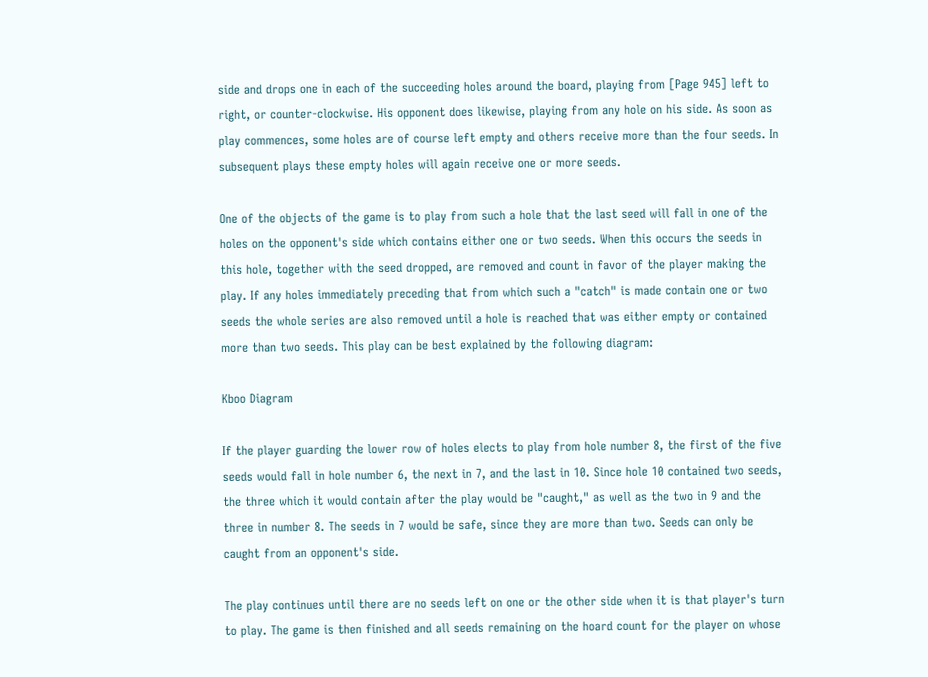side and drops one in each of the succeeding holes around the board, playing from [Page 945] left to right, or counter-clockwise. His opponent does likewise, playing from any hole on his side. As soon as play commences, some holes are of course left empty and others receive more than the four seeds. In subsequent plays these empty holes will again receive one or more seeds.

One of the objects of the game is to play from such a hole that the last seed will fall in one of the holes on the opponent's side which contains either one or two seeds. When this occurs the seeds in this hole, together with the seed dropped, are removed and count in favor of the player making the play. If any holes immediately preceding that from which such a "catch" is made contain one or two seeds the whole series are also removed until a hole is reached that was either empty or contained more than two seeds. This play can be best explained by the following diagram:

Kboo Diagram

If the player guarding the lower row of holes elects to play from hole number 8, the first of the five seeds would fall in hole number 6, the next in 7, and the last in 10. Since hole 10 contained two seeds, the three which it would contain after the play would be "caught," as well as the two in 9 and the three in number 8. The seeds in 7 would be safe, since they are more than two. Seeds can only be caught from an opponent's side.

The play continues until there are no seeds left on one or the other side when it is that player's turn to play. The game is then finished and all seeds remaining on the hoard count for the player on whose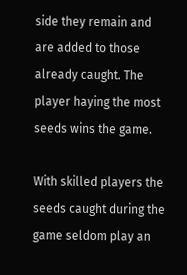side they remain and are added to those already caught. The player haying the most seeds wins the game.

With skilled players the seeds caught during the game seldom play an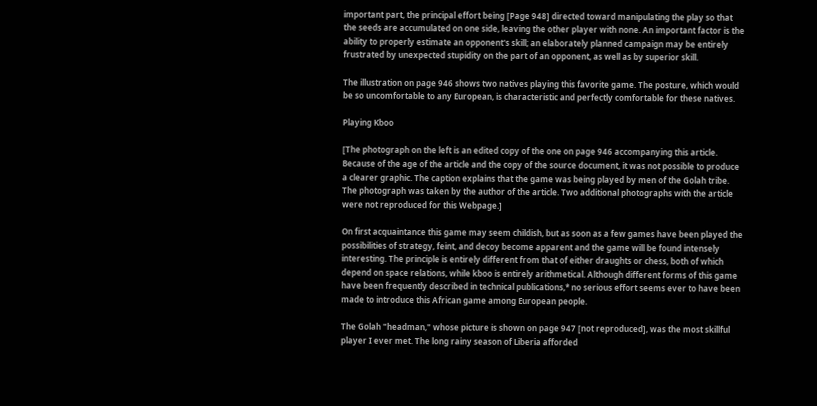important part, the principal effort being [Page 948] directed toward manipulating the play so that the seeds are accumulated on one side, leaving the other player with none. An important factor is the ability to properly estimate an opponent's skill; an elaborately planned campaign may be entirely frustrated by unexpected stupidity on the part of an opponent, as well as by superior skill.

The illustration on page 946 shows two natives playing this favorite game. The posture, which would be so uncomfortable to any European, is characteristic and perfectly comfortable for these natives.

Playing Kboo

[The photograph on the left is an edited copy of the one on page 946 accompanying this article. Because of the age of the article and the copy of the source document, it was not possible to produce a clearer graphic. The caption explains that the game was being played by men of the Golah tribe. The photograph was taken by the author of the article. Two additional photographs with the article were not reproduced for this Webpage.]

On first acquaintance this game may seem childish, but as soon as a few games have been played the possibilities of strategy, feint, and decoy become apparent and the game will be found intensely interesting. The principle is entirely different from that of either draughts or chess, both of which depend on space relations, while kboo is entirely arithmetical. Although different forms of this game have been frequently described in technical publications,* no serious effort seems ever to have been made to introduce this African game among European people.

The Golah "headman," whose picture is shown on page 947 [not reproduced], was the most skillful player I ever met. The long rainy season of Liberia afforded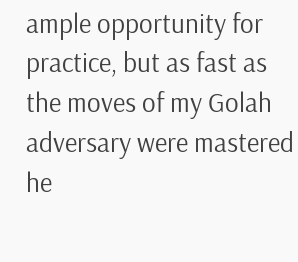ample opportunity for practice, but as fast as the moves of my Golah adversary were mastered he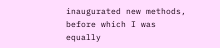inaugurated new methods, before which I was equally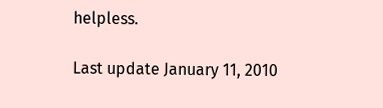helpless.

Last update January 11, 2010